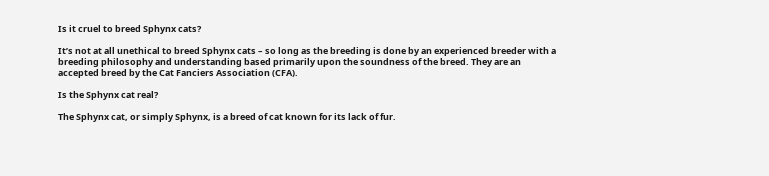Is it cruel to breed Sphynx cats?

It’s not at all unethical to breed Sphynx cats – so long as the breeding is done by an experienced breeder with a breeding philosophy and understanding based primarily upon the soundness of the breed. They are an accepted breed by the Cat Fanciers Association (CFA).

Is the Sphynx cat real?

The Sphynx cat, or simply Sphynx, is a breed of cat known for its lack of fur.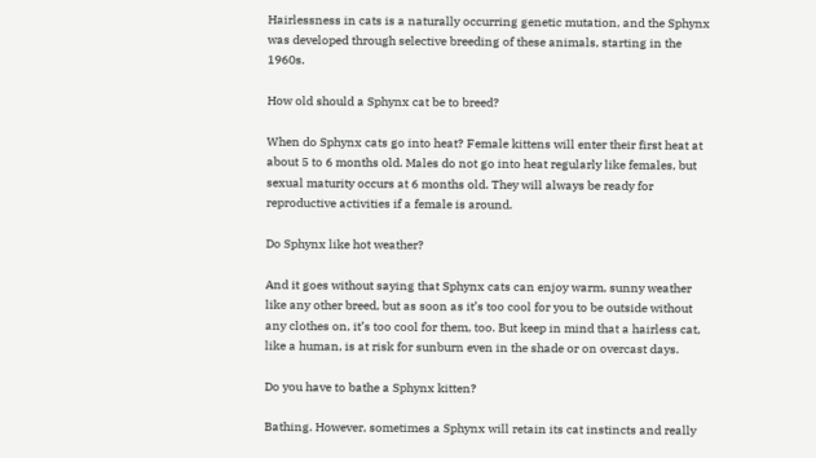Hairlessness in cats is a naturally occurring genetic mutation, and the Sphynx was developed through selective breeding of these animals, starting in the 1960s.

How old should a Sphynx cat be to breed?

When do Sphynx cats go into heat? Female kittens will enter their first heat at about 5 to 6 months old. Males do not go into heat regularly like females, but sexual maturity occurs at 6 months old. They will always be ready for reproductive activities if a female is around.

Do Sphynx like hot weather?

And it goes without saying that Sphynx cats can enjoy warm, sunny weather like any other breed, but as soon as it’s too cool for you to be outside without any clothes on, it’s too cool for them, too. But keep in mind that a hairless cat, like a human, is at risk for sunburn even in the shade or on overcast days.

Do you have to bathe a Sphynx kitten?

Bathing. However, sometimes a Sphynx will retain its cat instincts and really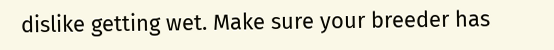dislike getting wet. Make sure your breeder has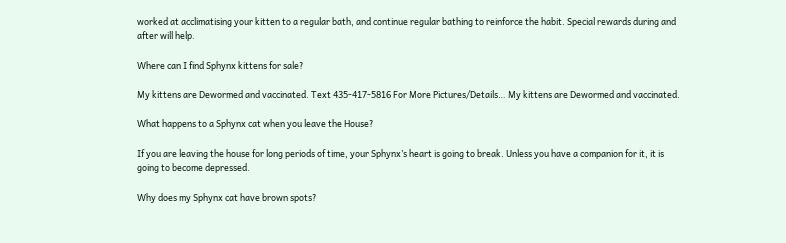worked at acclimatising your kitten to a regular bath, and continue regular bathing to reinforce the habit. Special rewards during and after will help.

Where can I find Sphynx kittens for sale?

My kittens are Dewormed and vaccinated. Text 435-417-5816 For More Pictures/Details… My kittens are Dewormed and vaccinated.

What happens to a Sphynx cat when you leave the House?

If you are leaving the house for long periods of time, your Sphynx’s heart is going to break. Unless you have a companion for it, it is going to become depressed.

Why does my Sphynx cat have brown spots?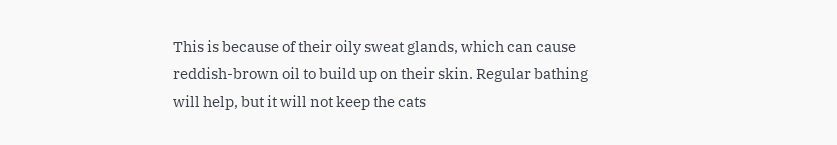This is because of their oily sweat glands, which can cause reddish-brown oil to build up on their skin. Regular bathing will help, but it will not keep the cats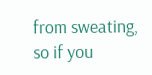from sweating, so if you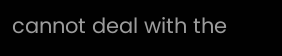cannot deal with the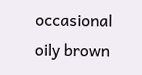occasional oily brown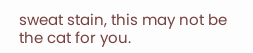sweat stain, this may not be the cat for you.